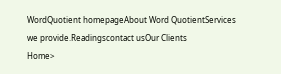WordQuotient homepageAbout Word QuotientServices we provide.Readingscontact usOur Clients
Home>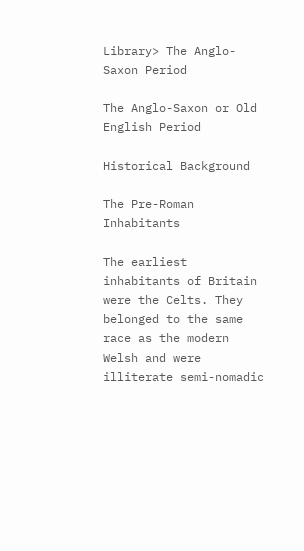Library> The Anglo-Saxon Period

The Anglo-Saxon or Old English Period

Historical Background

The Pre-Roman Inhabitants

The earliest inhabitants of Britain were the Celts. They belonged to the same race as the modern Welsh and were illiterate semi-nomadic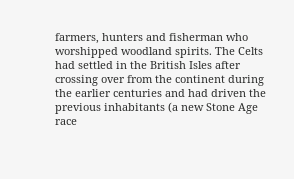farmers, hunters and fisherman who worshipped woodland spirits. The Celts had settled in the British Isles after crossing over from the continent during the earlier centuries and had driven the previous inhabitants (a new Stone Age race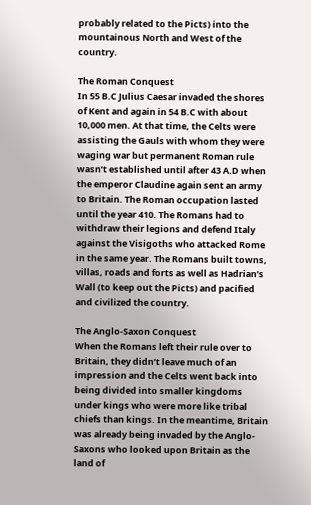probably related to the Picts) into the mountainous North and West of the country.

The Roman Conquest
In 55 B.C Julius Caesar invaded the shores of Kent and again in 54 B.C with about 10,000 men. At that time, the Celts were assisting the Gauls with whom they were waging war but permanent Roman rule wasn’t established until after 43 A.D when the emperor Claudine again sent an army to Britain. The Roman occupation lasted until the year 410. The Romans had to withdraw their legions and defend Italy against the Visigoths who attacked Rome in the same year. The Romans built towns, villas, roads and forts as well as Hadrian’s Wall (to keep out the Picts) and pacified and civilized the country.

The Anglo-Saxon Conquest
When the Romans left their rule over to Britain, they didn’t leave much of an impression and the Celts went back into being divided into smaller kingdoms under kings who were more like tribal chiefs than kings. In the meantime, Britain was already being invaded by the Anglo-Saxons who looked upon Britain as the land of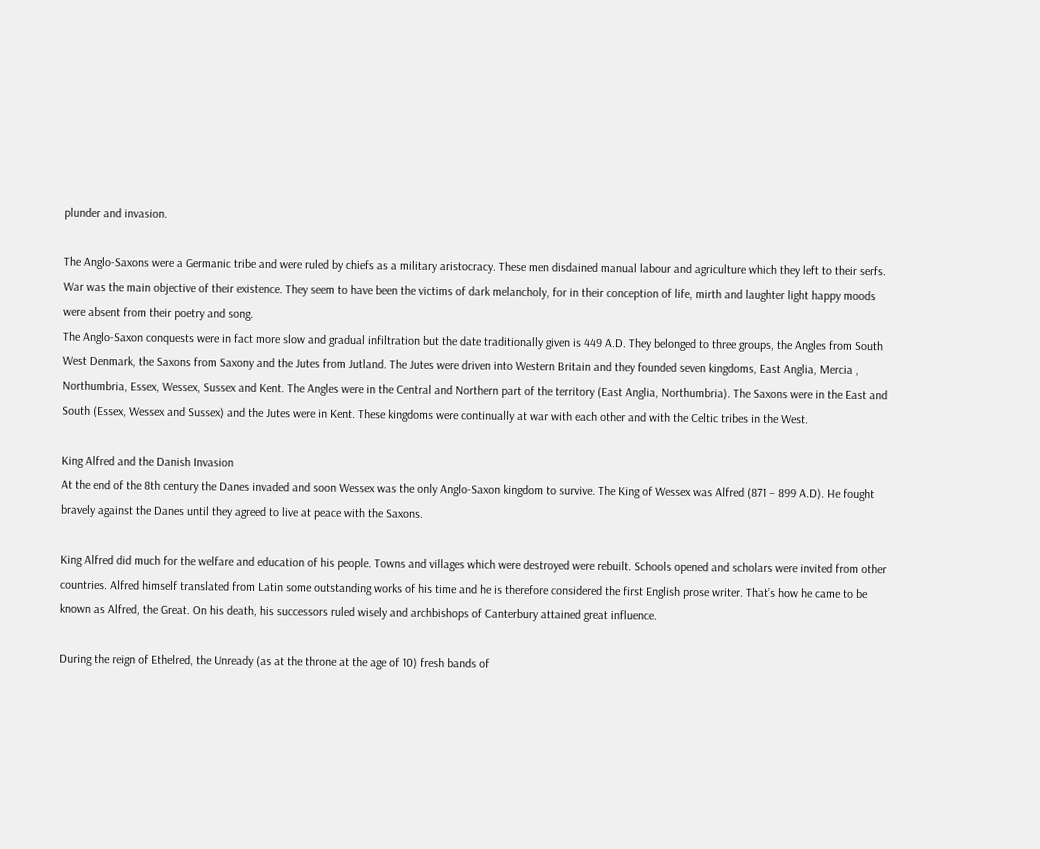plunder and invasion.

The Anglo-Saxons were a Germanic tribe and were ruled by chiefs as a military aristocracy. These men disdained manual labour and agriculture which they left to their serfs. War was the main objective of their existence. They seem to have been the victims of dark melancholy, for in their conception of life, mirth and laughter light happy moods were absent from their poetry and song.
The Anglo-Saxon conquests were in fact more slow and gradual infiltration but the date traditionally given is 449 A.D. They belonged to three groups, the Angles from South West Denmark, the Saxons from Saxony and the Jutes from Jutland. The Jutes were driven into Western Britain and they founded seven kingdoms, East Anglia, Mercia , Northumbria, Essex, Wessex, Sussex and Kent. The Angles were in the Central and Northern part of the territory (East Anglia, Northumbria). The Saxons were in the East and South (Essex, Wessex and Sussex) and the Jutes were in Kent. These kingdoms were continually at war with each other and with the Celtic tribes in the West.

King Alfred and the Danish Invasion
At the end of the 8th century the Danes invaded and soon Wessex was the only Anglo-Saxon kingdom to survive. The King of Wessex was Alfred (871 – 899 A.D). He fought bravely against the Danes until they agreed to live at peace with the Saxons.

King Alfred did much for the welfare and education of his people. Towns and villages which were destroyed were rebuilt. Schools opened and scholars were invited from other countries. Alfred himself translated from Latin some outstanding works of his time and he is therefore considered the first English prose writer. That’s how he came to be known as Alfred, the Great. On his death, his successors ruled wisely and archbishops of Canterbury attained great influence.

During the reign of Ethelred, the Unready (as at the throne at the age of 10) fresh bands of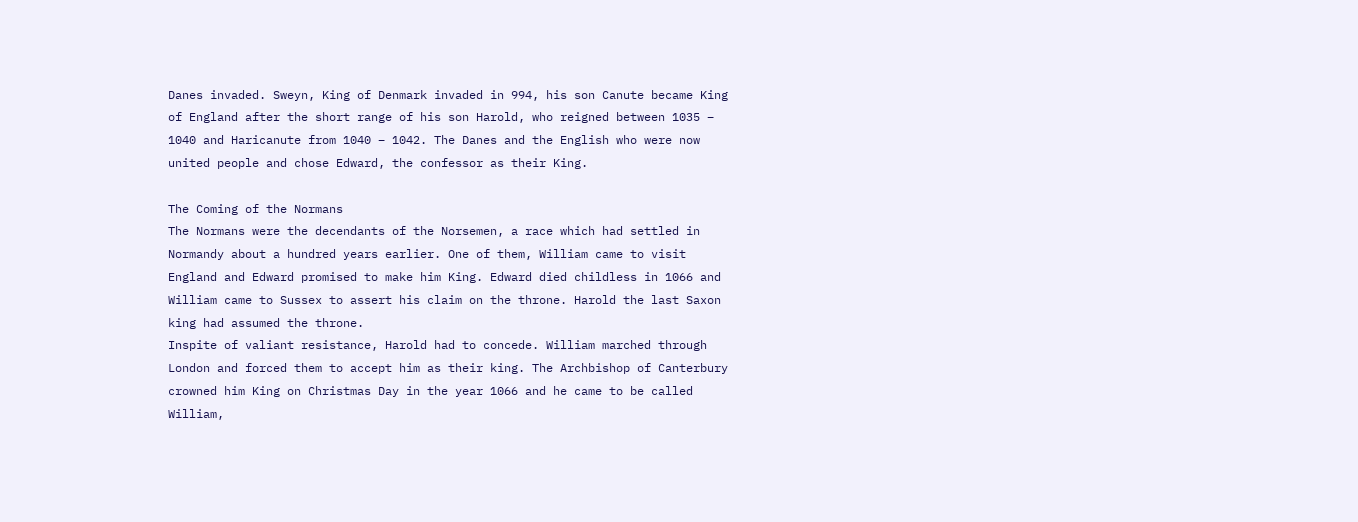Danes invaded. Sweyn, King of Denmark invaded in 994, his son Canute became King of England after the short range of his son Harold, who reigned between 1035 – 1040 and Haricanute from 1040 – 1042. The Danes and the English who were now united people and chose Edward, the confessor as their King.

The Coming of the Normans
The Normans were the decendants of the Norsemen, a race which had settled in Normandy about a hundred years earlier. One of them, William came to visit England and Edward promised to make him King. Edward died childless in 1066 and William came to Sussex to assert his claim on the throne. Harold the last Saxon king had assumed the throne.
Inspite of valiant resistance, Harold had to concede. William marched through London and forced them to accept him as their king. The Archbishop of Canterbury crowned him King on Christmas Day in the year 1066 and he came to be called William,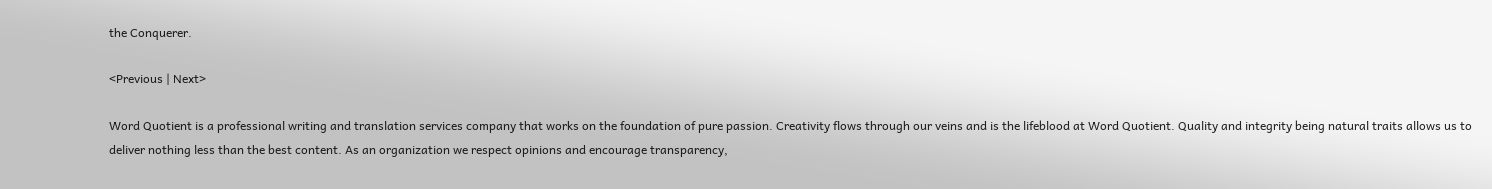the Conquerer.

<Previous | Next>

Word Quotient is a professional writing and translation services company that works on the foundation of pure passion. Creativity flows through our veins and is the lifeblood at Word Quotient. Quality and integrity being natural traits allows us to deliver nothing less than the best content. As an organization we respect opinions and encourage transparency,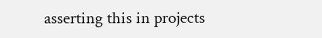asserting this in projects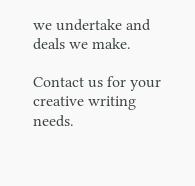we undertake and deals we make.

Contact us for your creative writing needs.